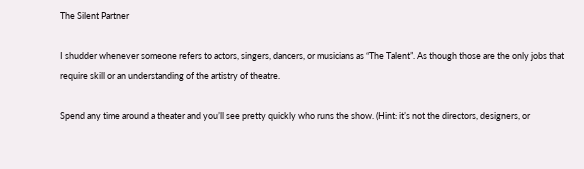The Silent Partner

I shudder whenever someone refers to actors, singers, dancers, or musicians as “The Talent”. As though those are the only jobs that require skill or an understanding of the artistry of theatre.

Spend any time around a theater and you’ll see pretty quickly who runs the show. (Hint: it’s not the directors, designers, or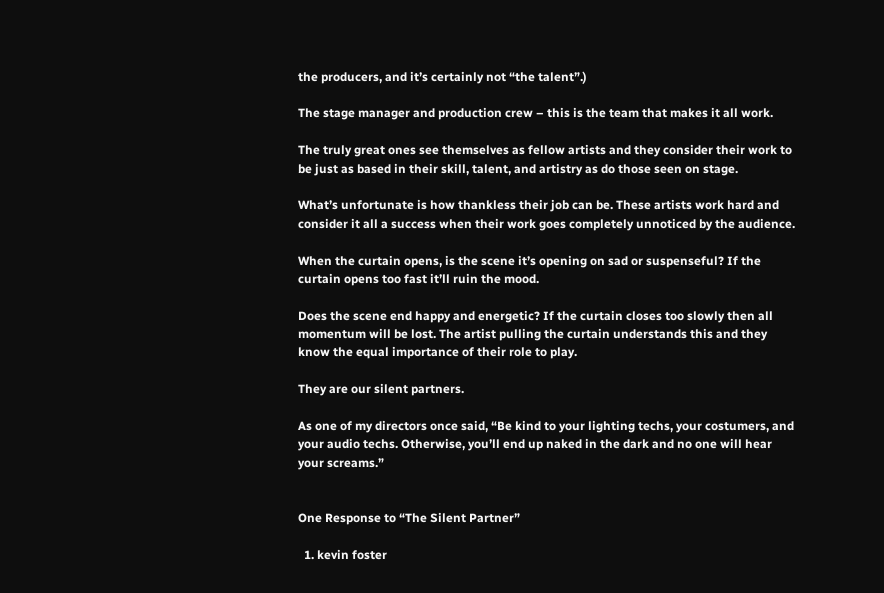the producers, and it’s certainly not “the talent”.)

The stage manager and production crew – this is the team that makes it all work.

The truly great ones see themselves as fellow artists and they consider their work to be just as based in their skill, talent, and artistry as do those seen on stage.

What’s unfortunate is how thankless their job can be. These artists work hard and consider it all a success when their work goes completely unnoticed by the audience.

When the curtain opens, is the scene it’s opening on sad or suspenseful? If the curtain opens too fast it’ll ruin the mood.

Does the scene end happy and energetic? If the curtain closes too slowly then all momentum will be lost. The artist pulling the curtain understands this and they know the equal importance of their role to play.

They are our silent partners.

As one of my directors once said, “Be kind to your lighting techs, your costumers, and your audio techs. Otherwise, you’ll end up naked in the dark and no one will hear your screams.”


One Response to “The Silent Partner”

  1. kevin foster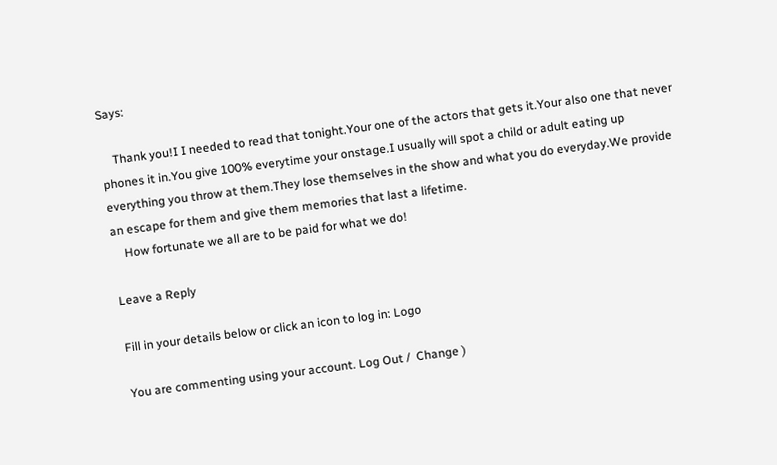Says:

    Thank you!I I needed to read that tonight.Your one of the actors that gets it.Your also one that never phones it in.You give 100% everytime your onstage.I usually will spot a child or adult eating up everything you throw at them.They lose themselves in the show and what you do everyday.We provide an escape for them and give them memories that last a lifetime.
    How fortunate we all are to be paid for what we do!

Leave a Reply

Fill in your details below or click an icon to log in: Logo

You are commenting using your account. Log Out /  Change )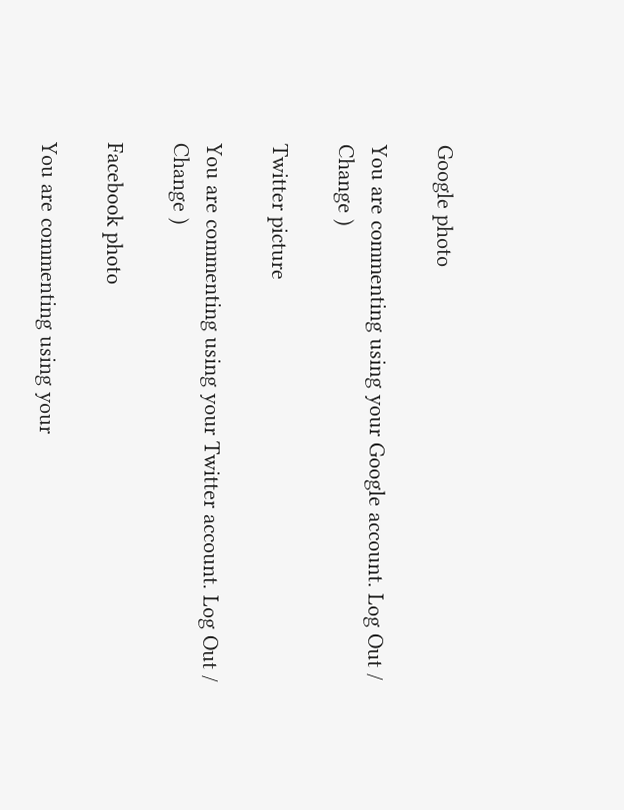Google photo

You are commenting using your Google account. Log Out /  Change )

Twitter picture

You are commenting using your Twitter account. Log Out /  Change )

Facebook photo

You are commenting using your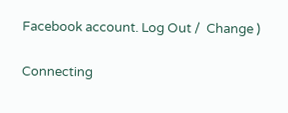Facebook account. Log Out /  Change )

Connecting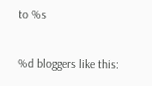to %s

%d bloggers like this: